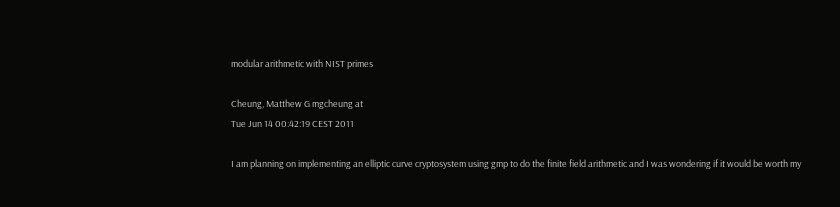modular arithmetic with NIST primes

Cheung, Matthew G mgcheung at
Tue Jun 14 00:42:19 CEST 2011

I am planning on implementing an elliptic curve cryptosystem using gmp to do the finite field arithmetic and I was wondering if it would be worth my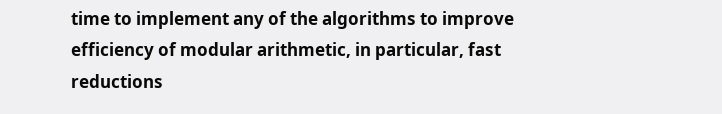time to implement any of the algorithms to improve efficiency of modular arithmetic, in particular, fast reductions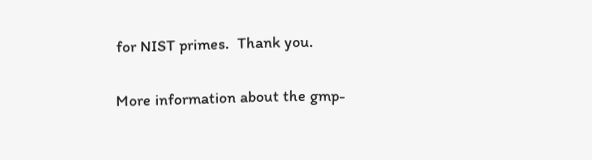for NIST primes.  Thank you.

More information about the gmp-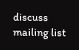discuss mailing list